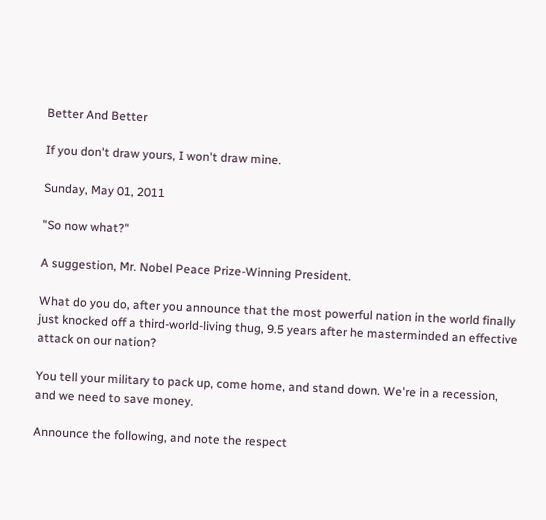Better And Better

If you don't draw yours, I won't draw mine.

Sunday, May 01, 2011

"So now what?"

A suggestion, Mr. Nobel Peace Prize-Winning President.

What do you do, after you announce that the most powerful nation in the world finally just knocked off a third-world-living thug, 9.5 years after he masterminded an effective attack on our nation?

You tell your military to pack up, come home, and stand down. We're in a recession, and we need to save money.

Announce the following, and note the respect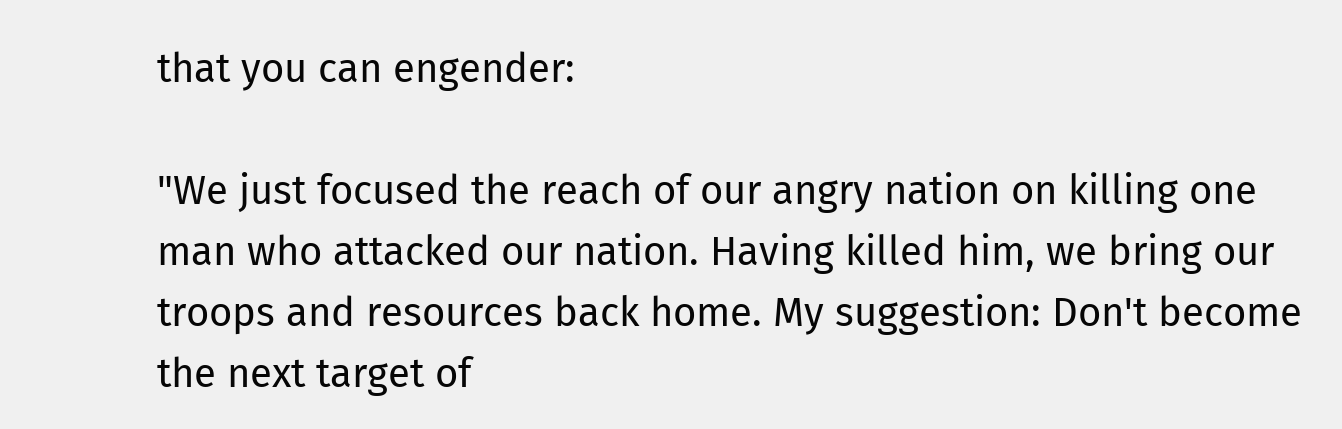that you can engender:

"We just focused the reach of our angry nation on killing one man who attacked our nation. Having killed him, we bring our troops and resources back home. My suggestion: Don't become the next target of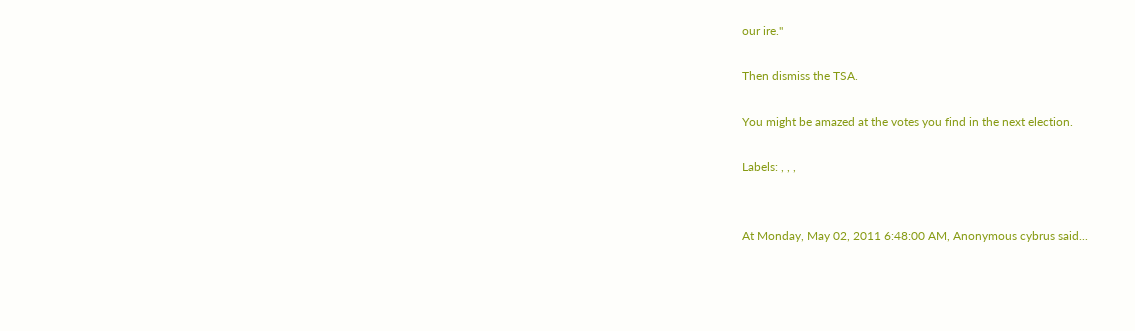our ire."

Then dismiss the TSA.

You might be amazed at the votes you find in the next election.

Labels: , , ,


At Monday, May 02, 2011 6:48:00 AM, Anonymous cybrus said...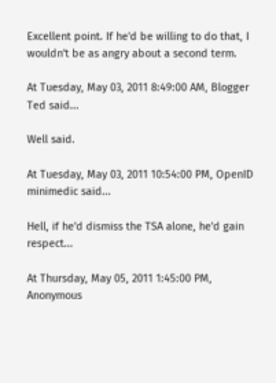Excellent point. If he'd be willing to do that, I wouldn't be as angry about a second term.

At Tuesday, May 03, 2011 8:49:00 AM, Blogger Ted said...

Well said.

At Tuesday, May 03, 2011 10:54:00 PM, OpenID minimedic said...

Hell, if he'd dismiss the TSA alone, he'd gain respect...

At Thursday, May 05, 2011 1:45:00 PM, Anonymous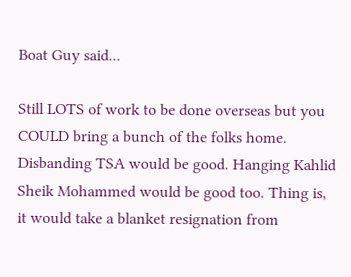Boat Guy said...

Still LOTS of work to be done overseas but you COULD bring a bunch of the folks home.
Disbanding TSA would be good. Hanging Kahlid Sheik Mohammed would be good too. Thing is, it would take a blanket resignation from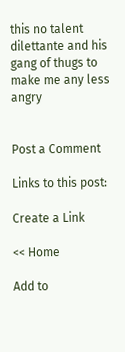this no talent dilettante and his gang of thugs to make me any less angry


Post a Comment

Links to this post:

Create a Link

<< Home

Add to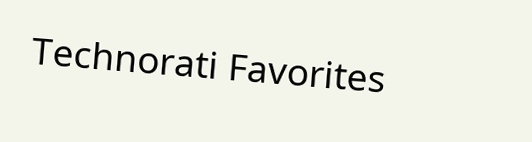Technorati Favorites